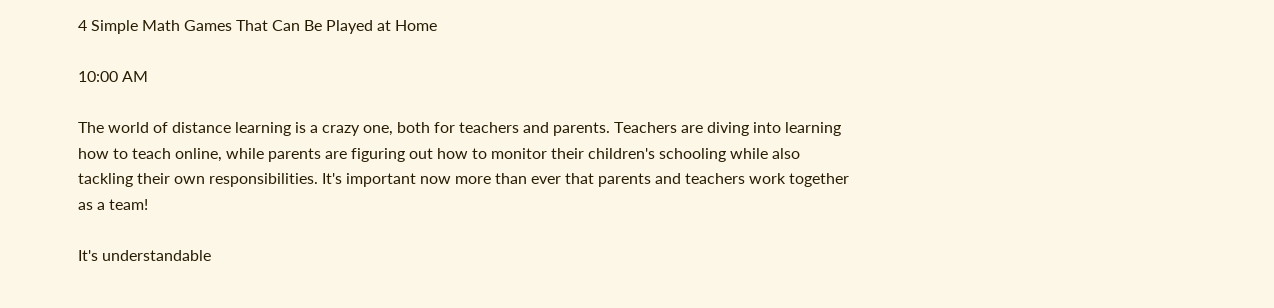4 Simple Math Games That Can Be Played at Home

10:00 AM

The world of distance learning is a crazy one, both for teachers and parents. Teachers are diving into learning how to teach online, while parents are figuring out how to monitor their children's schooling while also tackling their own responsibilities. It's important now more than ever that parents and teachers work together as a team!

It's understandable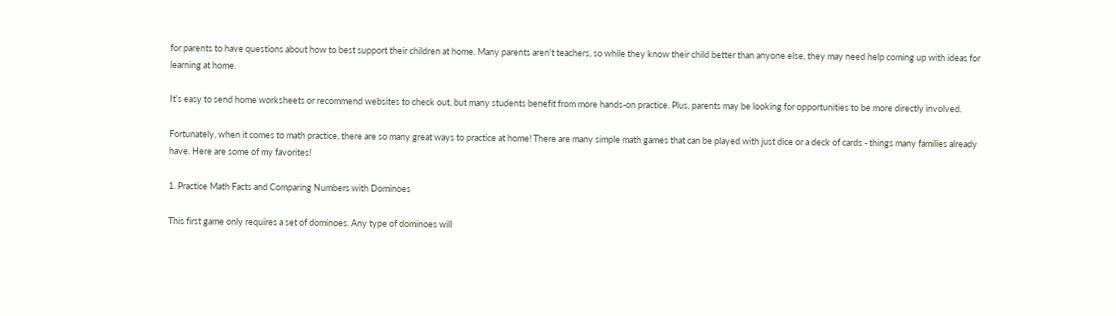for parents to have questions about how to best support their children at home. Many parents aren't teachers, so while they know their child better than anyone else, they may need help coming up with ideas for learning at home.

It's easy to send home worksheets or recommend websites to check out, but many students benefit from more hands-on practice. Plus, parents may be looking for opportunities to be more directly involved.

Fortunately, when it comes to math practice, there are so many great ways to practice at home! There are many simple math games that can be played with just dice or a deck of cards - things many families already have. Here are some of my favorites!

1. Practice Math Facts and Comparing Numbers with Dominoes

This first game only requires a set of dominoes. Any type of dominoes will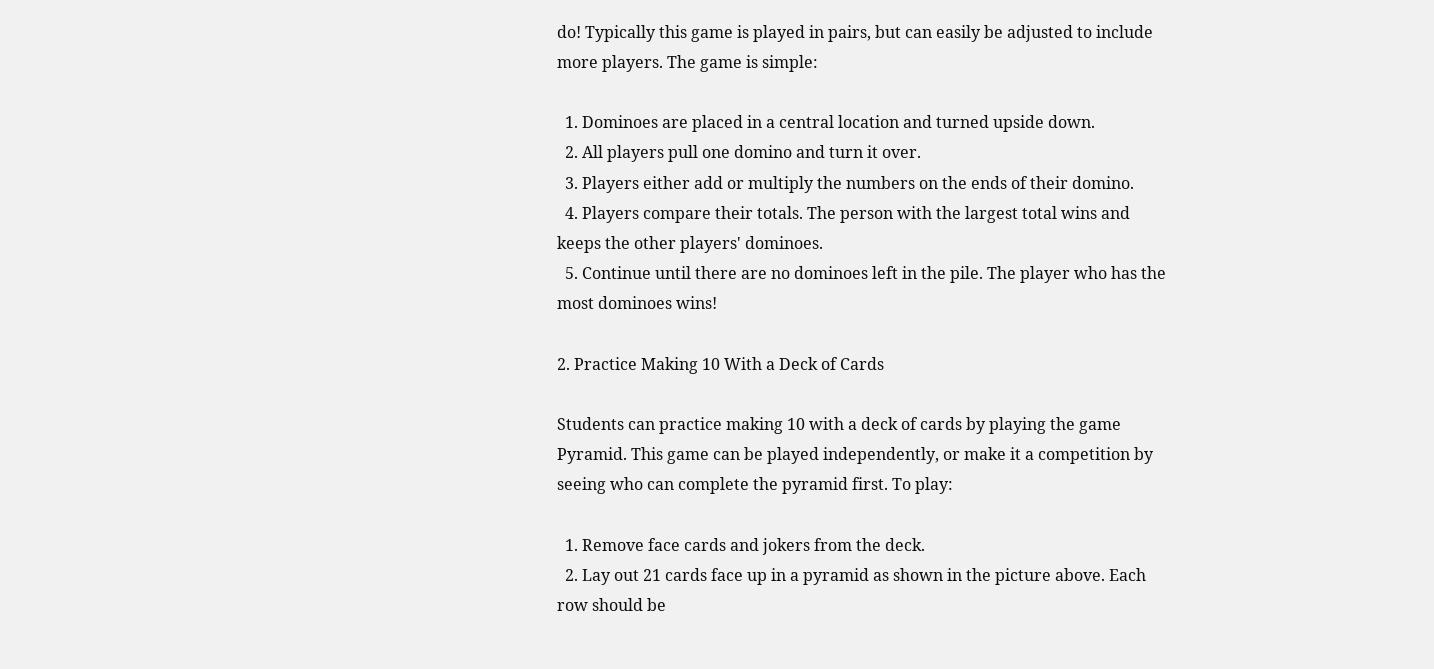do! Typically this game is played in pairs, but can easily be adjusted to include more players. The game is simple:

  1. Dominoes are placed in a central location and turned upside down.
  2. All players pull one domino and turn it over.
  3. Players either add or multiply the numbers on the ends of their domino.
  4. Players compare their totals. The person with the largest total wins and keeps the other players' dominoes.
  5. Continue until there are no dominoes left in the pile. The player who has the most dominoes wins!

2. Practice Making 10 With a Deck of Cards

Students can practice making 10 with a deck of cards by playing the game Pyramid. This game can be played independently, or make it a competition by seeing who can complete the pyramid first. To play:

  1. Remove face cards and jokers from the deck.
  2. Lay out 21 cards face up in a pyramid as shown in the picture above. Each row should be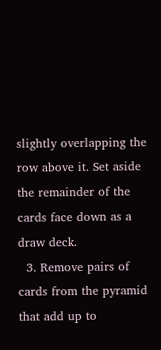slightly overlapping the row above it. Set aside the remainder of the cards face down as a draw deck.
  3. Remove pairs of cards from the pyramid that add up to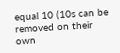equal 10 (10s can be removed on their own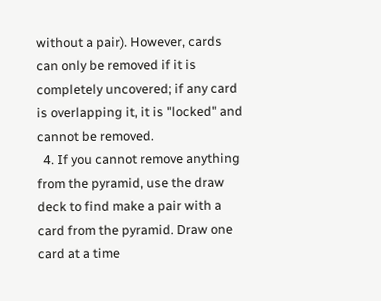without a pair). However, cards can only be removed if it is completely uncovered; if any card is overlapping it, it is "locked" and cannot be removed.
  4. If you cannot remove anything from the pyramid, use the draw deck to find make a pair with a card from the pyramid. Draw one card at a time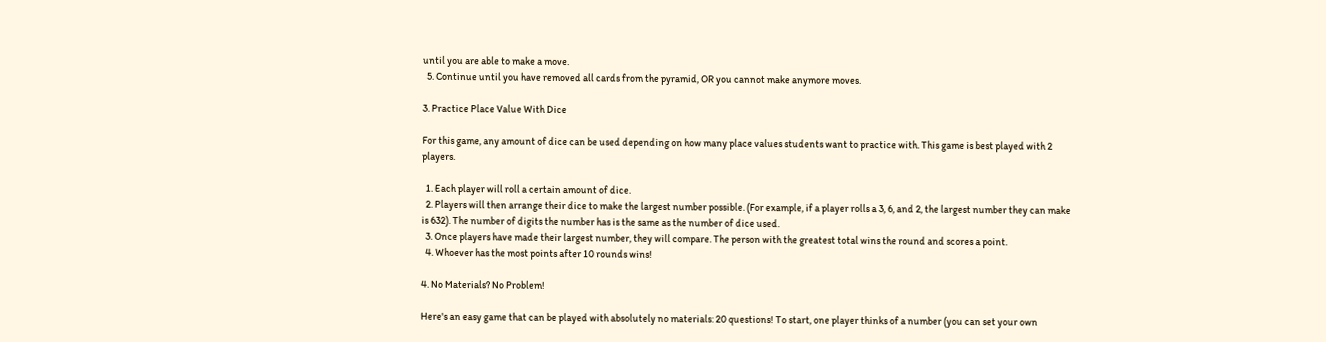until you are able to make a move.
  5. Continue until you have removed all cards from the pyramid, OR you cannot make anymore moves.

3. Practice Place Value With Dice

For this game, any amount of dice can be used depending on how many place values students want to practice with. This game is best played with 2 players.

  1. Each player will roll a certain amount of dice.
  2. Players will then arrange their dice to make the largest number possible. (For example, if a player rolls a 3, 6, and 2, the largest number they can make is 632). The number of digits the number has is the same as the number of dice used.
  3. Once players have made their largest number, they will compare. The person with the greatest total wins the round and scores a point.
  4. Whoever has the most points after 10 rounds wins!

4. No Materials? No Problem!

Here's an easy game that can be played with absolutely no materials: 20 questions! To start, one player thinks of a number (you can set your own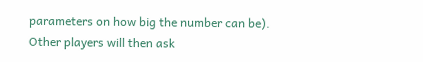parameters on how big the number can be). Other players will then ask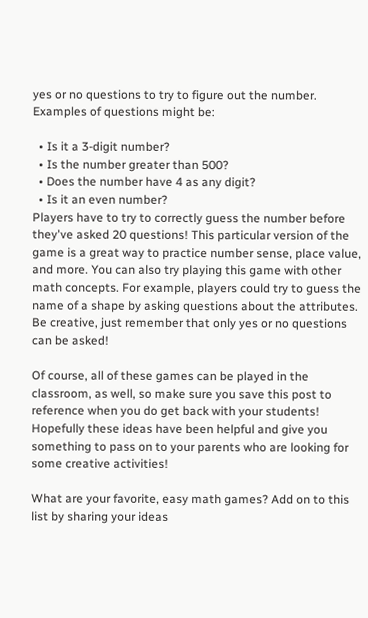yes or no questions to try to figure out the number. Examples of questions might be:

  • Is it a 3-digit number?
  • Is the number greater than 500?
  • Does the number have 4 as any digit?
  • Is it an even number?
Players have to try to correctly guess the number before they've asked 20 questions! This particular version of the game is a great way to practice number sense, place value, and more. You can also try playing this game with other math concepts. For example, players could try to guess the name of a shape by asking questions about the attributes. Be creative, just remember that only yes or no questions can be asked!

Of course, all of these games can be played in the classroom, as well, so make sure you save this post to reference when you do get back with your students! Hopefully these ideas have been helpful and give you something to pass on to your parents who are looking for some creative activities!

What are your favorite, easy math games? Add on to this list by sharing your ideas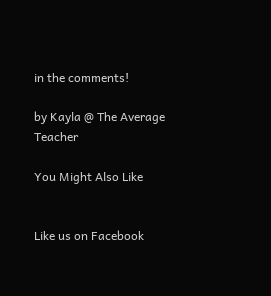in the comments!

by Kayla @ The Average Teacher

You Might Also Like


Like us on Facebook